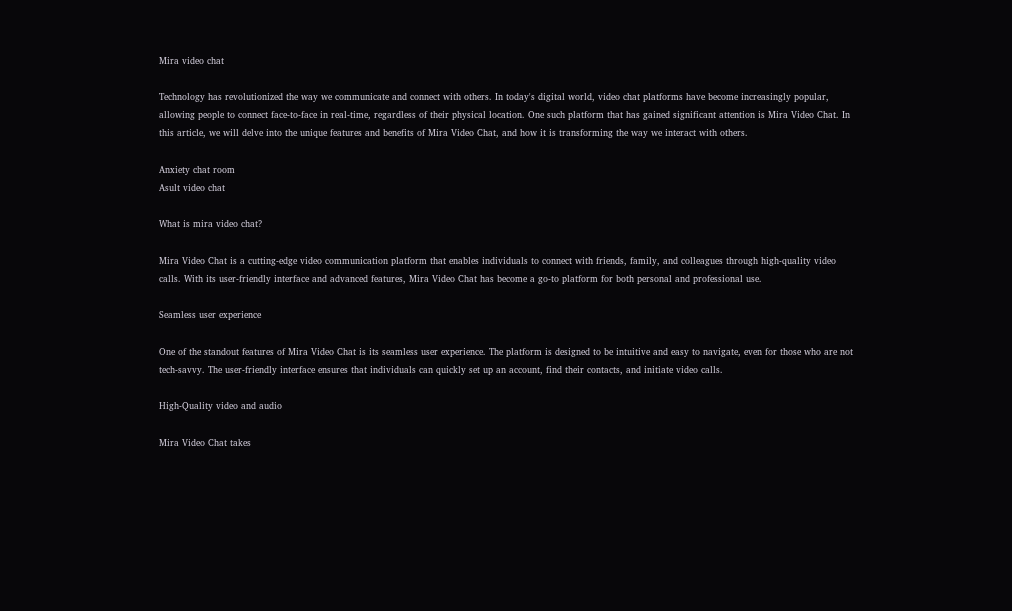Mira video chat

Technology has revolutionized the way we communicate and connect with others. In today's digital world, video chat platforms have become increasingly popular, allowing people to connect face-to-face in real-time, regardless of their physical location. One such platform that has gained significant attention is Mira Video Chat. In this article, we will delve into the unique features and benefits of Mira Video Chat, and how it is transforming the way we interact with others.

Anxiety chat room
Asult video chat

What is mira video chat?

Mira Video Chat is a cutting-edge video communication platform that enables individuals to connect with friends, family, and colleagues through high-quality video calls. With its user-friendly interface and advanced features, Mira Video Chat has become a go-to platform for both personal and professional use.

Seamless user experience

One of the standout features of Mira Video Chat is its seamless user experience. The platform is designed to be intuitive and easy to navigate, even for those who are not tech-savvy. The user-friendly interface ensures that individuals can quickly set up an account, find their contacts, and initiate video calls.

High-Quality video and audio

Mira Video Chat takes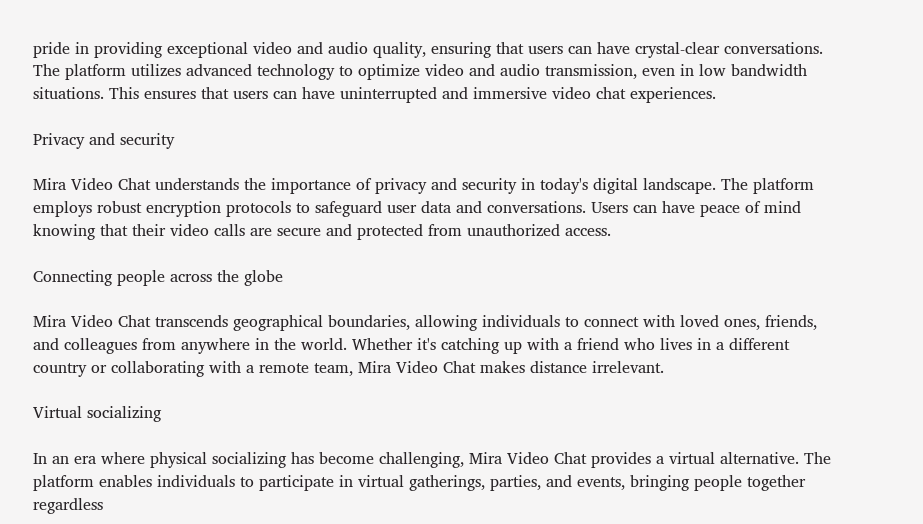pride in providing exceptional video and audio quality, ensuring that users can have crystal-clear conversations. The platform utilizes advanced technology to optimize video and audio transmission, even in low bandwidth situations. This ensures that users can have uninterrupted and immersive video chat experiences.

Privacy and security

Mira Video Chat understands the importance of privacy and security in today's digital landscape. The platform employs robust encryption protocols to safeguard user data and conversations. Users can have peace of mind knowing that their video calls are secure and protected from unauthorized access.

Connecting people across the globe

Mira Video Chat transcends geographical boundaries, allowing individuals to connect with loved ones, friends, and colleagues from anywhere in the world. Whether it's catching up with a friend who lives in a different country or collaborating with a remote team, Mira Video Chat makes distance irrelevant.

Virtual socializing

In an era where physical socializing has become challenging, Mira Video Chat provides a virtual alternative. The platform enables individuals to participate in virtual gatherings, parties, and events, bringing people together regardless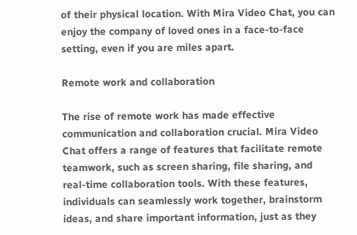of their physical location. With Mira Video Chat, you can enjoy the company of loved ones in a face-to-face setting, even if you are miles apart.

Remote work and collaboration

The rise of remote work has made effective communication and collaboration crucial. Mira Video Chat offers a range of features that facilitate remote teamwork, such as screen sharing, file sharing, and real-time collaboration tools. With these features, individuals can seamlessly work together, brainstorm ideas, and share important information, just as they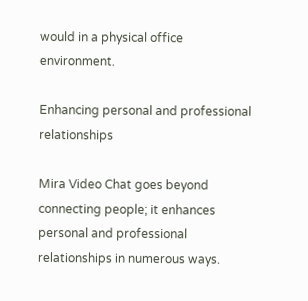would in a physical office environment.

Enhancing personal and professional relationships

Mira Video Chat goes beyond connecting people; it enhances personal and professional relationships in numerous ways.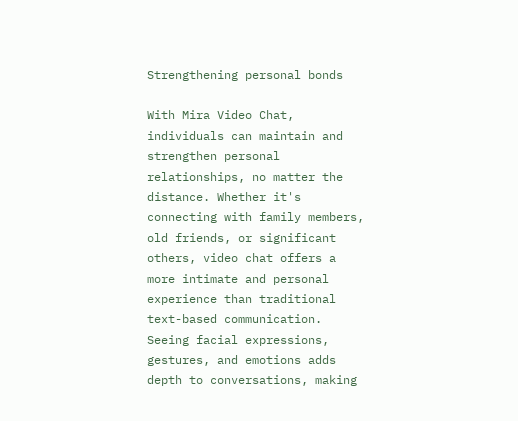Strengthening personal bonds

With Mira Video Chat, individuals can maintain and strengthen personal relationships, no matter the distance. Whether it's connecting with family members, old friends, or significant others, video chat offers a more intimate and personal experience than traditional text-based communication. Seeing facial expressions, gestures, and emotions adds depth to conversations, making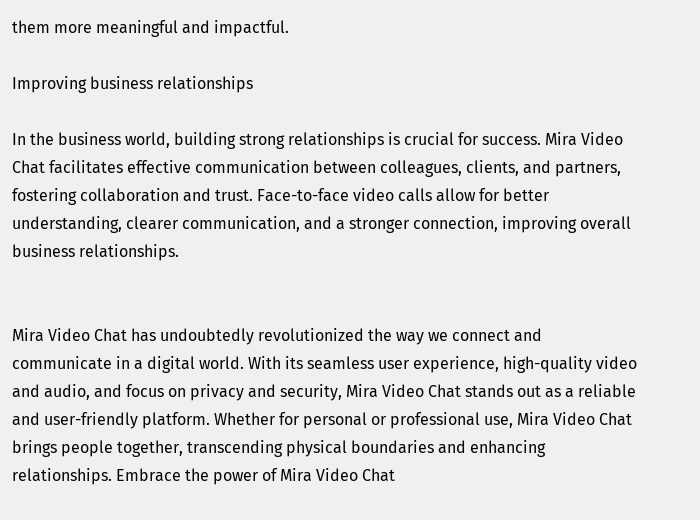them more meaningful and impactful.

Improving business relationships

In the business world, building strong relationships is crucial for success. Mira Video Chat facilitates effective communication between colleagues, clients, and partners, fostering collaboration and trust. Face-to-face video calls allow for better understanding, clearer communication, and a stronger connection, improving overall business relationships.


Mira Video Chat has undoubtedly revolutionized the way we connect and communicate in a digital world. With its seamless user experience, high-quality video and audio, and focus on privacy and security, Mira Video Chat stands out as a reliable and user-friendly platform. Whether for personal or professional use, Mira Video Chat brings people together, transcending physical boundaries and enhancing relationships. Embrace the power of Mira Video Chat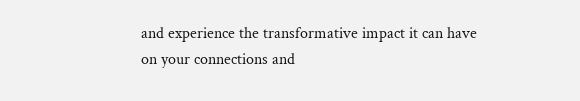and experience the transformative impact it can have on your connections and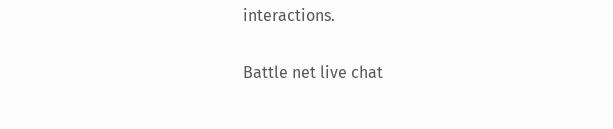interactions.

Battle net live chat